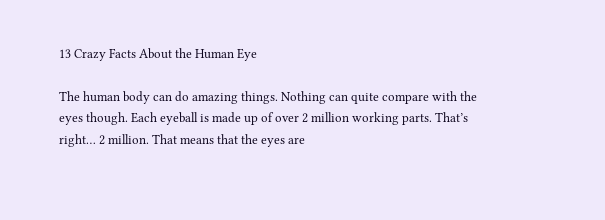13 Crazy Facts About the Human Eye

The human body can do amazing things. Nothing can quite compare with the eyes though. Each eyeball is made up of over 2 million working parts. That’s right… 2 million. That means that the eyes are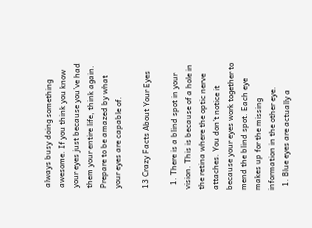always busy doing something awesome. If you think you know your eyes just because you’ve had them your entire life, think again. Prepare to be amazed by what your eyes are capable of.

13 Crazy Facts About Your Eyes

  1. There is a blind spot in your vision. This is because of a hole in the retina where the optic nerve attaches. You don’t notice it because your eyes work together to mend the blind spot. Each eye makes up for the missing information in the other eye.
  1. Blue eyes are actually a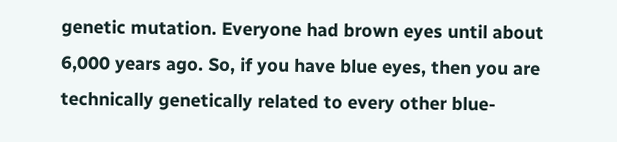genetic mutation. Everyone had brown eyes until about 6,000 years ago. So, if you have blue eyes, then you are technically genetically related to every other blue-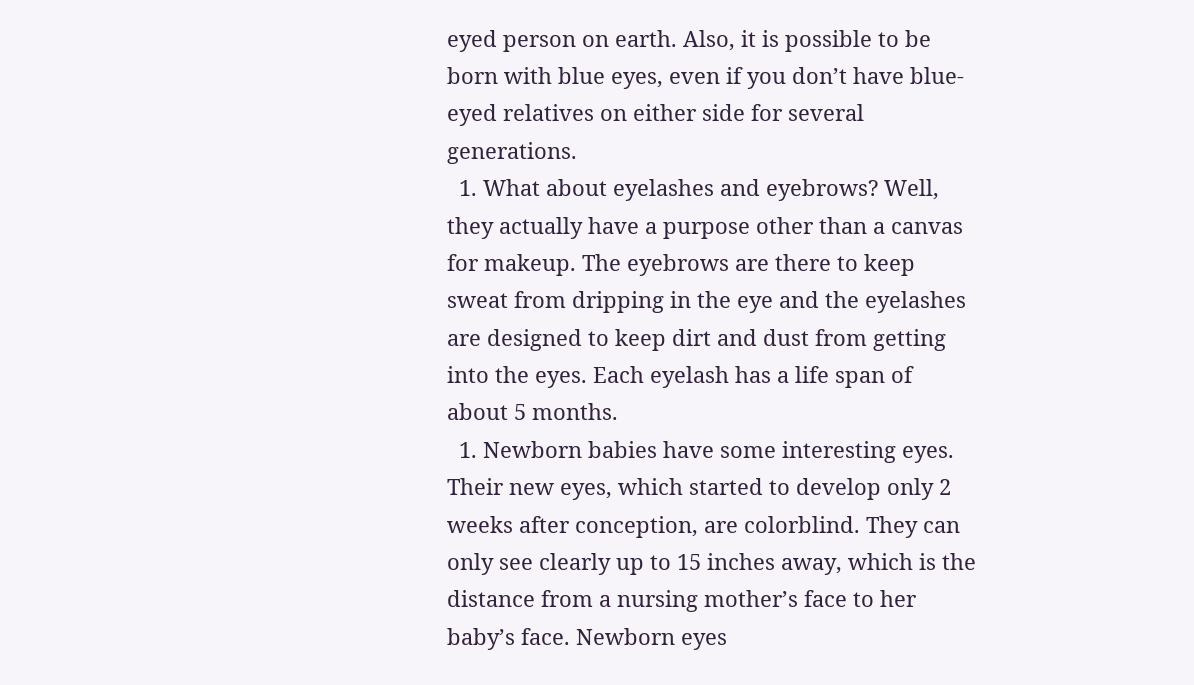eyed person on earth. Also, it is possible to be born with blue eyes, even if you don’t have blue-eyed relatives on either side for several generations.
  1. What about eyelashes and eyebrows? Well, they actually have a purpose other than a canvas for makeup. The eyebrows are there to keep sweat from dripping in the eye and the eyelashes are designed to keep dirt and dust from getting into the eyes. Each eyelash has a life span of about 5 months.
  1. Newborn babies have some interesting eyes. Their new eyes, which started to develop only 2 weeks after conception, are colorblind. They can only see clearly up to 15 inches away, which is the distance from a nursing mother’s face to her baby’s face. Newborn eyes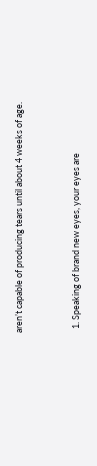aren’t capable of producing tears until about 4 weeks of age.


  1. Speaking of brand new eyes, your eyes are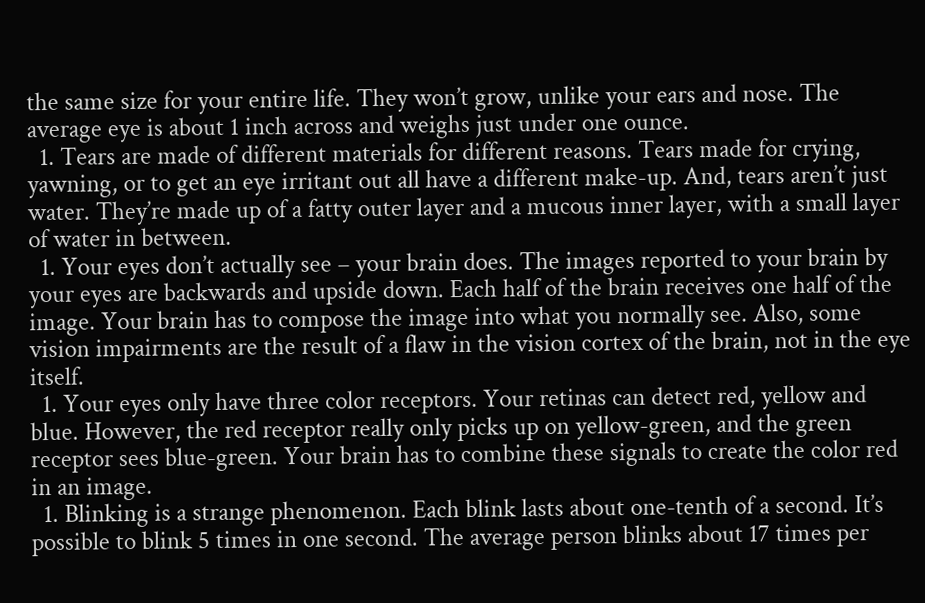the same size for your entire life. They won’t grow, unlike your ears and nose. The average eye is about 1 inch across and weighs just under one ounce.
  1. Tears are made of different materials for different reasons. Tears made for crying, yawning, or to get an eye irritant out all have a different make-up. And, tears aren’t just water. They’re made up of a fatty outer layer and a mucous inner layer, with a small layer of water in between.
  1. Your eyes don’t actually see – your brain does. The images reported to your brain by your eyes are backwards and upside down. Each half of the brain receives one half of the image. Your brain has to compose the image into what you normally see. Also, some vision impairments are the result of a flaw in the vision cortex of the brain, not in the eye itself.
  1. Your eyes only have three color receptors. Your retinas can detect red, yellow and blue. However, the red receptor really only picks up on yellow-green, and the green receptor sees blue-green. Your brain has to combine these signals to create the color red in an image.
  1. Blinking is a strange phenomenon. Each blink lasts about one-tenth of a second. It’s possible to blink 5 times in one second. The average person blinks about 17 times per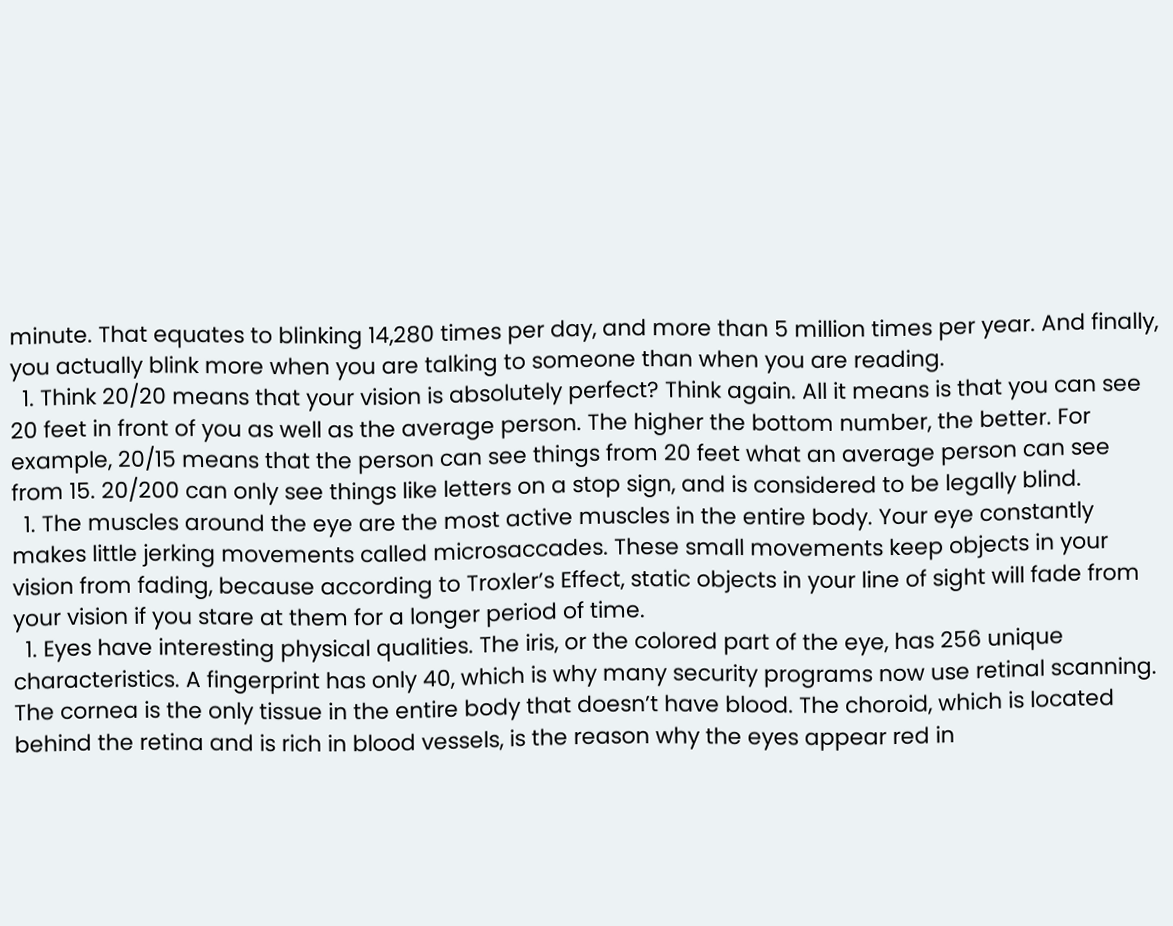minute. That equates to blinking 14,280 times per day, and more than 5 million times per year. And finally, you actually blink more when you are talking to someone than when you are reading.
  1. Think 20/20 means that your vision is absolutely perfect? Think again. All it means is that you can see 20 feet in front of you as well as the average person. The higher the bottom number, the better. For example, 20/15 means that the person can see things from 20 feet what an average person can see from 15. 20/200 can only see things like letters on a stop sign, and is considered to be legally blind.
  1. The muscles around the eye are the most active muscles in the entire body. Your eye constantly makes little jerking movements called microsaccades. These small movements keep objects in your vision from fading, because according to Troxler’s Effect, static objects in your line of sight will fade from your vision if you stare at them for a longer period of time.
  1. Eyes have interesting physical qualities. The iris, or the colored part of the eye, has 256 unique characteristics. A fingerprint has only 40, which is why many security programs now use retinal scanning. The cornea is the only tissue in the entire body that doesn’t have blood. The choroid, which is located behind the retina and is rich in blood vessels, is the reason why the eyes appear red in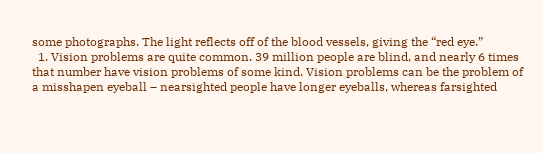some photographs. The light reflects off of the blood vessels, giving the “red eye.”
  1. Vision problems are quite common. 39 million people are blind, and nearly 6 times that number have vision problems of some kind. Vision problems can be the problem of a misshapen eyeball – nearsighted people have longer eyeballs, whereas farsighted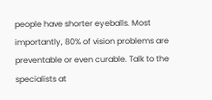people have shorter eyeballs. Most importantly, 80% of vision problems are preventable or even curable. Talk to the specialists at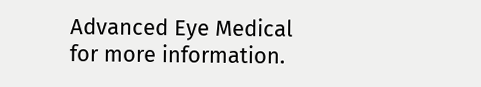Advanced Eye Medical for more information.